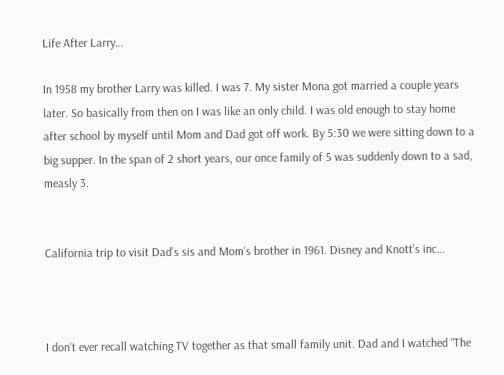Life After Larry…

In 1958 my brother Larry was killed. I was 7. My sister Mona got married a couple years later. So basically from then on I was like an only child. I was old enough to stay home after school by myself until Mom and Dad got off work. By 5:30 we were sitting down to a big supper. In the span of 2 short years, our once family of 5 was suddenly down to a sad, measly 3.


California trip to visit Dad’s sis and Mom’s brother in 1961. Disney and Knott’s inc…



I don’t ever recall watching TV together as that small family unit. Dad and I watched “The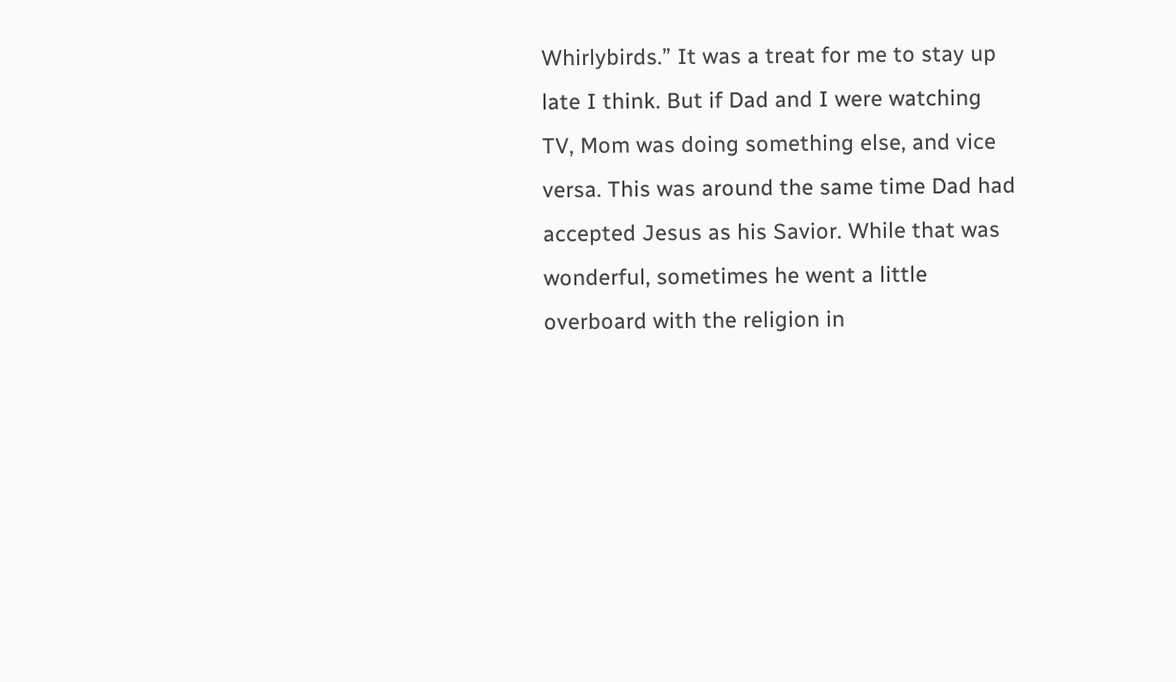Whirlybirds.” It was a treat for me to stay up late I think. But if Dad and I were watching TV, Mom was doing something else, and vice versa. This was around the same time Dad had accepted Jesus as his Savior. While that was wonderful, sometimes he went a little overboard with the religion in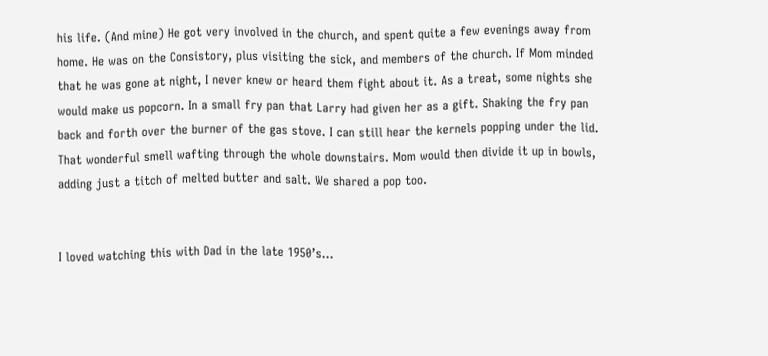his life. (And mine) He got very involved in the church, and spent quite a few evenings away from home. He was on the Consistory, plus visiting the sick, and members of the church. If Mom minded that he was gone at night, I never knew or heard them fight about it. As a treat, some nights she would make us popcorn. In a small fry pan that Larry had given her as a gift. Shaking the fry pan back and forth over the burner of the gas stove. I can still hear the kernels popping under the lid. That wonderful smell wafting through the whole downstairs. Mom would then divide it up in bowls, adding just a titch of melted butter and salt. We shared a pop too.


I loved watching this with Dad in the late 1950’s…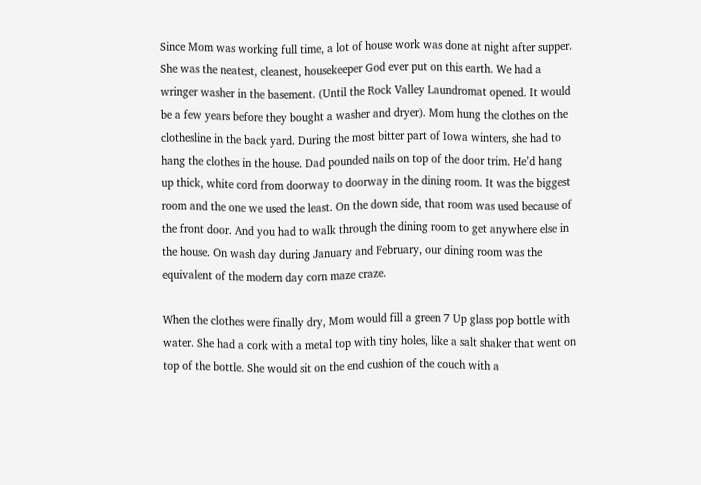Since Mom was working full time, a lot of house work was done at night after supper. She was the neatest, cleanest, housekeeper God ever put on this earth. We had a wringer washer in the basement. (Until the Rock Valley Laundromat opened. It would be a few years before they bought a washer and dryer). Mom hung the clothes on the clothesline in the back yard. During the most bitter part of Iowa winters, she had to hang the clothes in the house. Dad pounded nails on top of the door trim. He’d hang up thick, white cord from doorway to doorway in the dining room. It was the biggest room and the one we used the least. On the down side, that room was used because of the front door. And you had to walk through the dining room to get anywhere else in the house. On wash day during January and February, our dining room was the equivalent of the modern day corn maze craze.

When the clothes were finally dry, Mom would fill a green 7 Up glass pop bottle with water. She had a cork with a metal top with tiny holes, like a salt shaker that went on top of the bottle. She would sit on the end cushion of the couch with a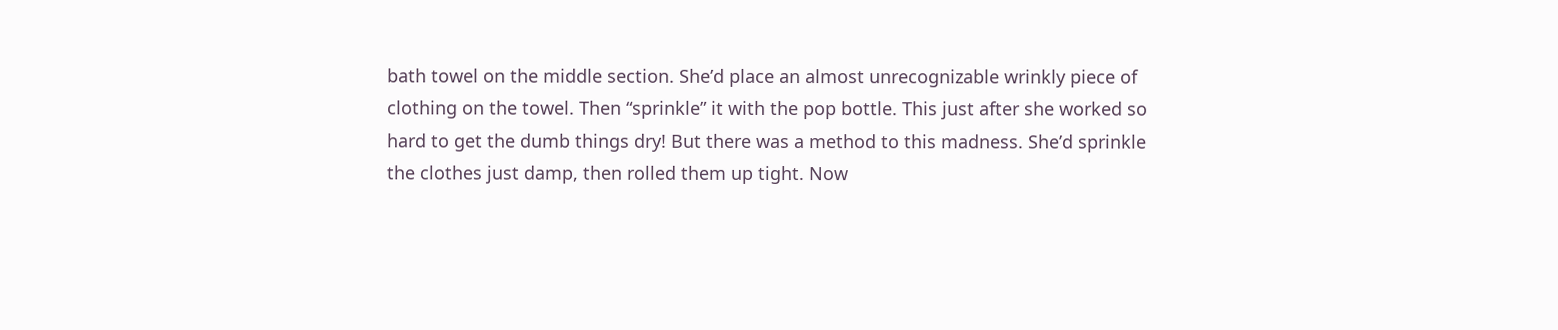bath towel on the middle section. She’d place an almost unrecognizable wrinkly piece of clothing on the towel. Then “sprinkle” it with the pop bottle. This just after she worked so hard to get the dumb things dry! But there was a method to this madness. She’d sprinkle the clothes just damp, then rolled them up tight. Now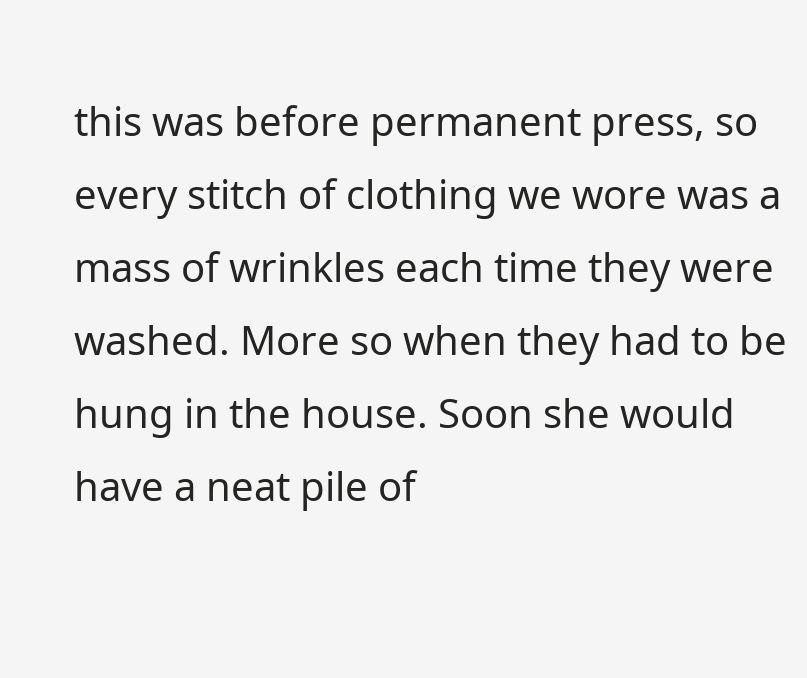this was before permanent press, so every stitch of clothing we wore was a mass of wrinkles each time they were washed. More so when they had to be hung in the house. Soon she would have a neat pile of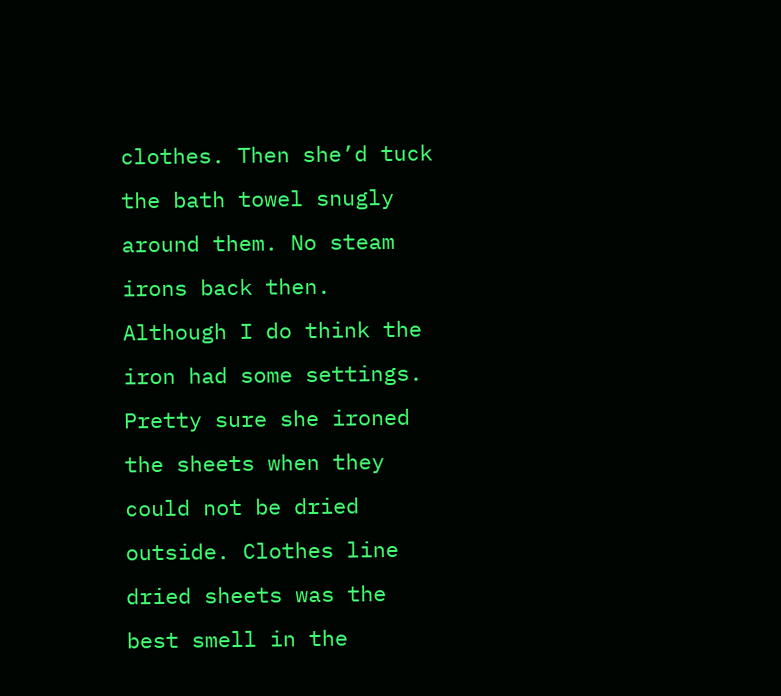clothes. Then she’d tuck the bath towel snugly around them. No steam irons back then. Although I do think the iron had some settings. Pretty sure she ironed the sheets when they could not be dried outside. Clothes line dried sheets was the best smell in the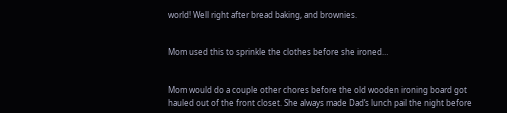world! Well right after bread baking, and brownies.


Mom used this to sprinkle the clothes before she ironed…


Mom would do a couple other chores before the old wooden ironing board got hauled out of the front closet. She always made Dad’s lunch pail the night before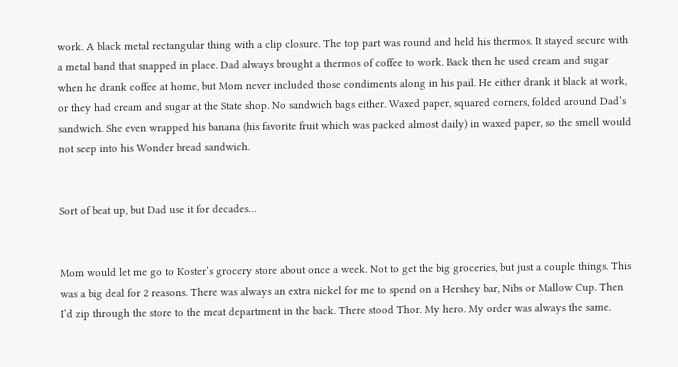work. A black metal rectangular thing with a clip closure. The top part was round and held his thermos. It stayed secure with a metal band that snapped in place. Dad always brought a thermos of coffee to work. Back then he used cream and sugar when he drank coffee at home, but Mom never included those condiments along in his pail. He either drank it black at work, or they had cream and sugar at the State shop. No sandwich bags either. Waxed paper, squared corners, folded around Dad’s sandwich. She even wrapped his banana (his favorite fruit which was packed almost daily) in waxed paper, so the smell would not seep into his Wonder bread sandwich.


Sort of beat up, but Dad use it for decades…


Mom would let me go to Koster’s grocery store about once a week. Not to get the big groceries, but just a couple things. This was a big deal for 2 reasons. There was always an extra nickel for me to spend on a Hershey bar, Nibs or Mallow Cup. Then I’d zip through the store to the meat department in the back. There stood Thor. My hero. My order was always the same.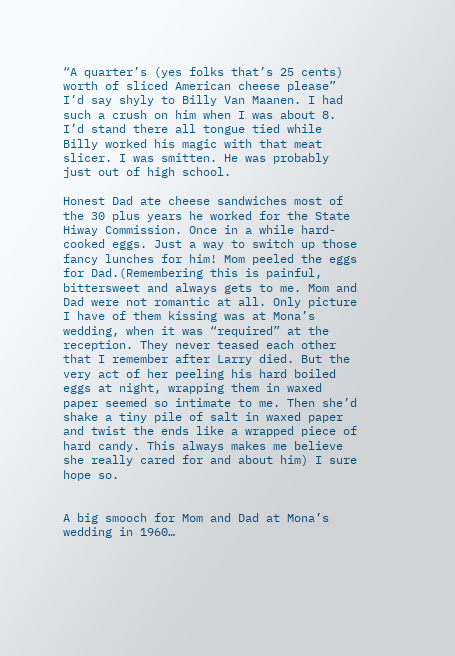“A quarter’s (yes folks that’s 25 cents) worth of sliced American cheese please” I’d say shyly to Billy Van Maanen. I had such a crush on him when I was about 8. I’d stand there all tongue tied while Billy worked his magic with that meat slicer. I was smitten. He was probably just out of high school.

Honest Dad ate cheese sandwiches most of the 30 plus years he worked for the State Hiway Commission. Once in a while hard-cooked eggs. Just a way to switch up those fancy lunches for him! Mom peeled the eggs for Dad.(Remembering this is painful, bittersweet and always gets to me. Mom and Dad were not romantic at all. Only picture I have of them kissing was at Mona’s wedding, when it was “required” at the reception. They never teased each other that I remember after Larry died. But the very act of her peeling his hard boiled eggs at night, wrapping them in waxed paper seemed so intimate to me. Then she’d shake a tiny pile of salt in waxed paper and twist the ends like a wrapped piece of hard candy. This always makes me believe she really cared for and about him) I sure hope so.


A big smooch for Mom and Dad at Mona’s wedding in 1960…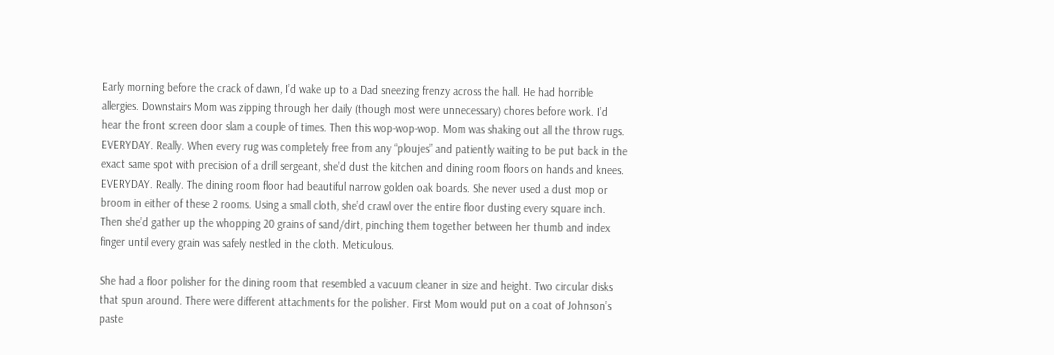Early morning before the crack of dawn, I’d wake up to a Dad sneezing frenzy across the hall. He had horrible allergies. Downstairs Mom was zipping through her daily (though most were unnecessary) chores before work. I’d hear the front screen door slam a couple of times. Then this wop-wop-wop. Mom was shaking out all the throw rugs. EVERYDAY. Really. When every rug was completely free from any “ploujes” and patiently waiting to be put back in the exact same spot with precision of a drill sergeant, she’d dust the kitchen and dining room floors on hands and knees. EVERYDAY. Really. The dining room floor had beautiful narrow golden oak boards. She never used a dust mop or broom in either of these 2 rooms. Using a small cloth, she’d crawl over the entire floor dusting every square inch. Then she’d gather up the whopping 20 grains of sand/dirt, pinching them together between her thumb and index finger until every grain was safely nestled in the cloth. Meticulous.

She had a floor polisher for the dining room that resembled a vacuum cleaner in size and height. Two circular disks that spun around. There were different attachments for the polisher. First Mom would put on a coat of Johnson’s paste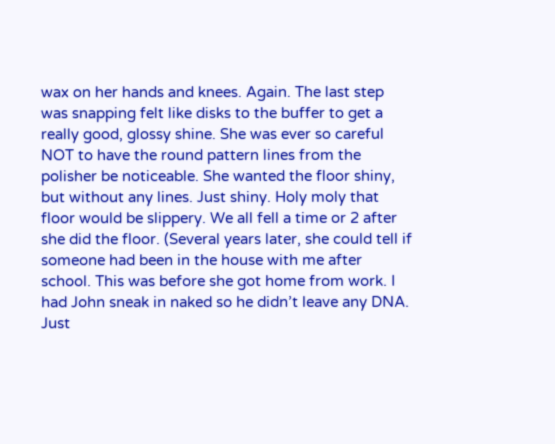wax on her hands and knees. Again. The last step was snapping felt like disks to the buffer to get a really good, glossy shine. She was ever so careful NOT to have the round pattern lines from the polisher be noticeable. She wanted the floor shiny, but without any lines. Just shiny. Holy moly that floor would be slippery. We all fell a time or 2 after she did the floor. (Several years later, she could tell if someone had been in the house with me after school. This was before she got home from work. I had John sneak in naked so he didn’t leave any DNA. Just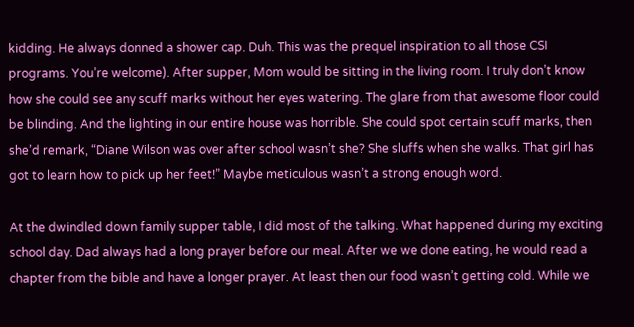kidding. He always donned a shower cap. Duh. This was the prequel inspiration to all those CSI programs. You’re welcome). After supper, Mom would be sitting in the living room. I truly don’t know how she could see any scuff marks without her eyes watering. The glare from that awesome floor could be blinding. And the lighting in our entire house was horrible. She could spot certain scuff marks, then she’d remark, “Diane Wilson was over after school wasn’t she? She sluffs when she walks. That girl has got to learn how to pick up her feet!” Maybe meticulous wasn’t a strong enough word.

At the dwindled down family supper table, I did most of the talking. What happened during my exciting school day. Dad always had a long prayer before our meal. After we we done eating, he would read a chapter from the bible and have a longer prayer. At least then our food wasn’t getting cold. While we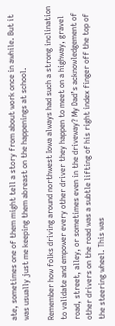ate, sometimes one of them might tell a story from about work once in awhile. But it was usually just me keeping them abreast on the happenings at school.

Remember how folks driving around northwest Iowa always had such a strong inclination to validate and empower every other driver they happen to meet on a highway, gravel road, street, alley, or sometimes even in the driveway? My Dad’s acknowledgement of other drivers on the road was a subtle lifting of his right index finger off the top of the steering wheel. This was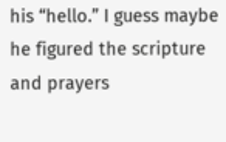his “hello.” I guess maybe he figured the scripture and prayers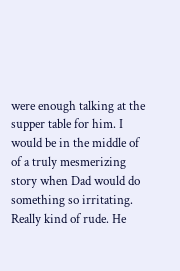were enough talking at the supper table for him. I would be in the middle of of a truly mesmerizing story when Dad would do something so irritating. Really kind of rude. He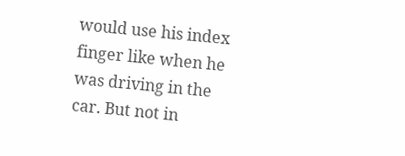would use his index finger like when he was driving in the car. But not in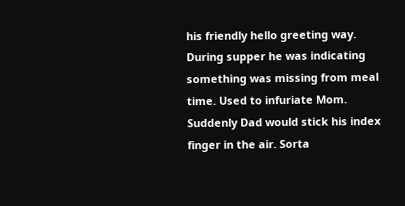his friendly hello greeting way. During supper he was indicating something was missing from meal time. Used to infuriate Mom. Suddenly Dad would stick his index finger in the air. Sorta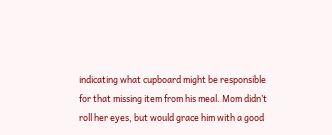indicating what cupboard might be responsible for that missing item from his meal. Mom didn’t roll her eyes, but would grace him with a good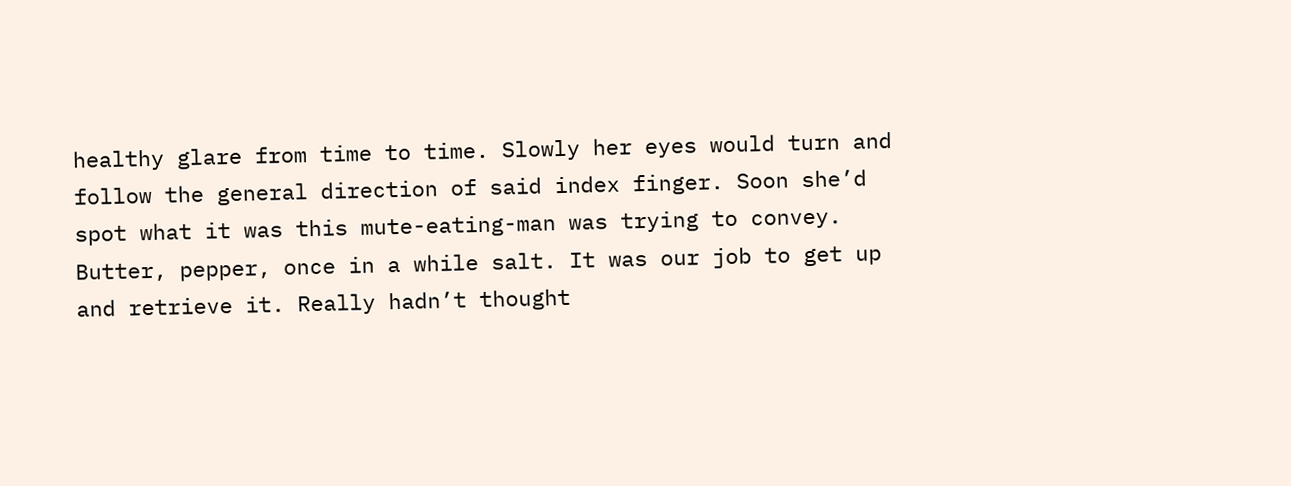healthy glare from time to time. Slowly her eyes would turn and follow the general direction of said index finger. Soon she’d spot what it was this mute-eating-man was trying to convey. Butter, pepper, once in a while salt. It was our job to get up and retrieve it. Really hadn’t thought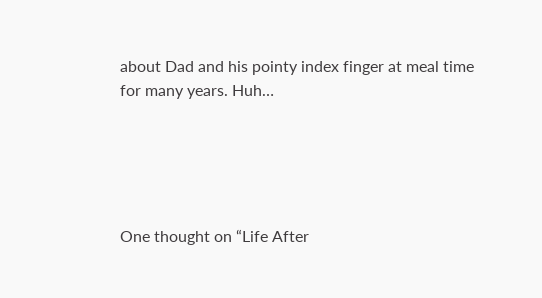about Dad and his pointy index finger at meal time for many years. Huh…





One thought on “Life After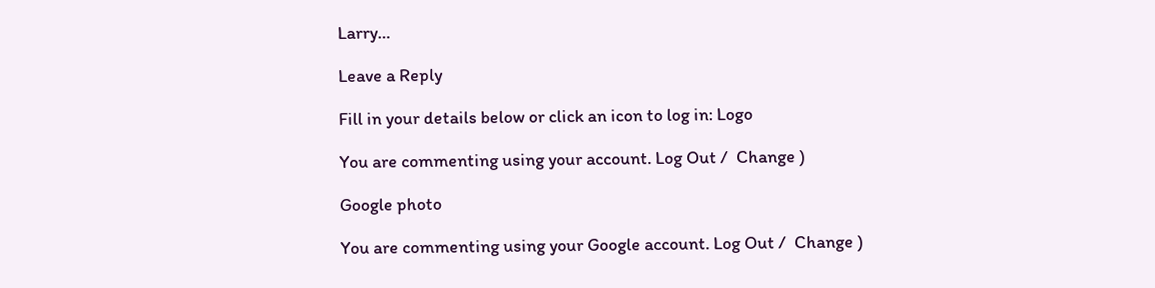Larry…

Leave a Reply

Fill in your details below or click an icon to log in: Logo

You are commenting using your account. Log Out /  Change )

Google photo

You are commenting using your Google account. Log Out /  Change )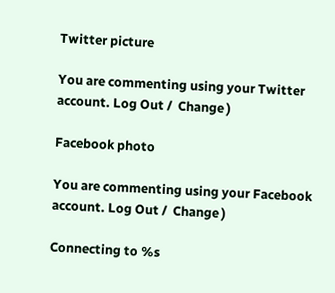Twitter picture

You are commenting using your Twitter account. Log Out /  Change )

Facebook photo

You are commenting using your Facebook account. Log Out /  Change )

Connecting to %s